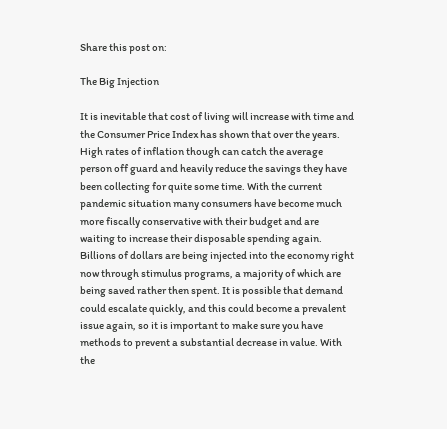Share this post on:

The Big Injection

It is inevitable that cost of living will increase with time and the Consumer Price Index has shown that over the years. High rates of inflation though can catch the average person off guard and heavily reduce the savings they have been collecting for quite some time. With the current pandemic situation many consumers have become much more fiscally conservative with their budget and are waiting to increase their disposable spending again. Billions of dollars are being injected into the economy right now through stimulus programs, a majority of which are being saved rather then spent. It is possible that demand could escalate quickly, and this could become a prevalent issue again, so it is important to make sure you have methods to prevent a substantial decrease in value. With the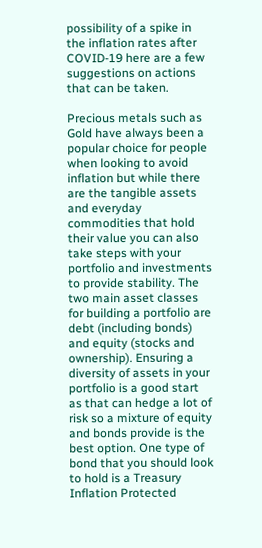possibility of a spike in the inflation rates after COVID-19 here are a few suggestions on actions that can be taken.

Precious metals such as Gold have always been a popular choice for people when looking to avoid inflation but while there are the tangible assets and everyday commodities that hold their value you can also take steps with your portfolio and investments to provide stability. The two main asset classes for building a portfolio are debt (including bonds) and equity (stocks and ownership). Ensuring a diversity of assets in your portfolio is a good start as that can hedge a lot of risk so a mixture of equity and bonds provide is the best option. One type of bond that you should look to hold is a Treasury Inflation Protected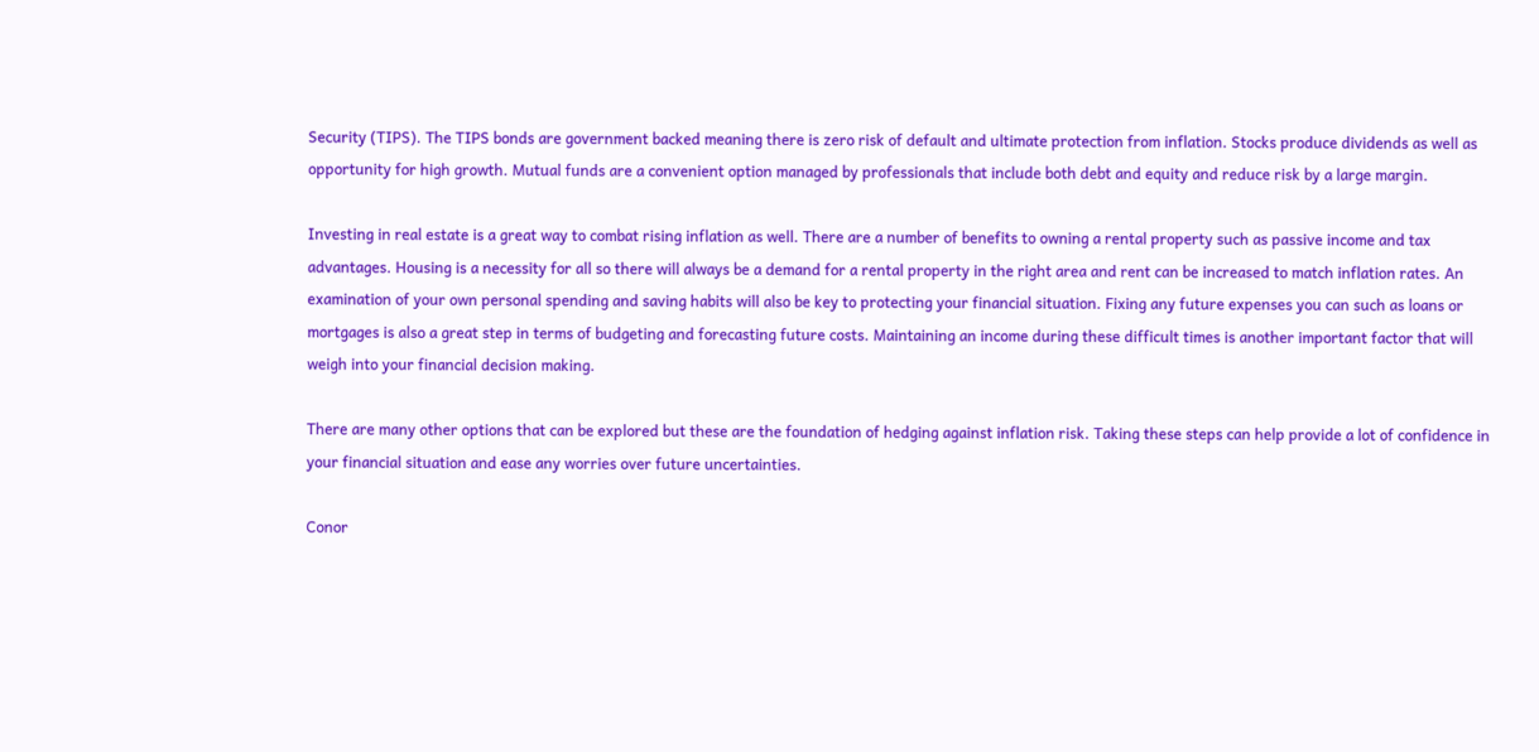Security (TIPS). The TIPS bonds are government backed meaning there is zero risk of default and ultimate protection from inflation. Stocks produce dividends as well as opportunity for high growth. Mutual funds are a convenient option managed by professionals that include both debt and equity and reduce risk by a large margin.

Investing in real estate is a great way to combat rising inflation as well. There are a number of benefits to owning a rental property such as passive income and tax advantages. Housing is a necessity for all so there will always be a demand for a rental property in the right area and rent can be increased to match inflation rates. An examination of your own personal spending and saving habits will also be key to protecting your financial situation. Fixing any future expenses you can such as loans or mortgages is also a great step in terms of budgeting and forecasting future costs. Maintaining an income during these difficult times is another important factor that will weigh into your financial decision making.

There are many other options that can be explored but these are the foundation of hedging against inflation risk. Taking these steps can help provide a lot of confidence in your financial situation and ease any worries over future uncertainties.

Conor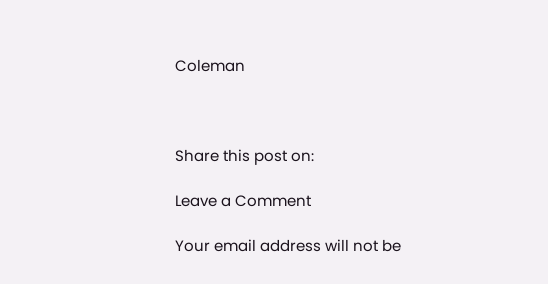Coleman



Share this post on:

Leave a Comment

Your email address will not be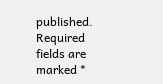published. Required fields are marked *